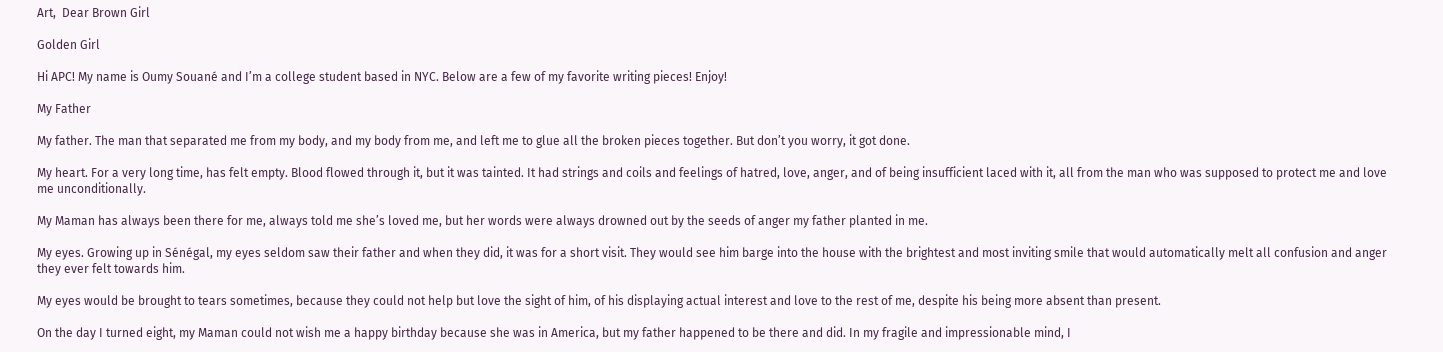Art,  Dear Brown Girl

Golden Girl

Hi APC! My name is Oumy Souané and I’m a college student based in NYC. Below are a few of my favorite writing pieces! Enjoy!

My Father

My father. The man that separated me from my body, and my body from me, and left me to glue all the broken pieces together. But don’t you worry, it got done.

My heart. For a very long time, has felt empty. Blood flowed through it, but it was tainted. It had strings and coils and feelings of hatred, love, anger, and of being insufficient laced with it, all from the man who was supposed to protect me and love me unconditionally.

My Maman has always been there for me, always told me she’s loved me, but her words were always drowned out by the seeds of anger my father planted in me.

My eyes. Growing up in Sénégal, my eyes seldom saw their father and when they did, it was for a short visit. They would see him barge into the house with the brightest and most inviting smile that would automatically melt all confusion and anger they ever felt towards him.

My eyes would be brought to tears sometimes, because they could not help but love the sight of him, of his displaying actual interest and love to the rest of me, despite his being more absent than present.

On the day I turned eight, my Maman could not wish me a happy birthday because she was in America, but my father happened to be there and did. In my fragile and impressionable mind, I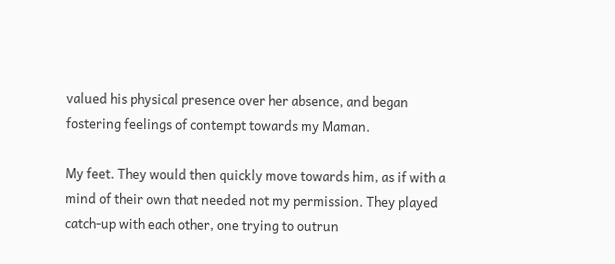valued his physical presence over her absence, and began fostering feelings of contempt towards my Maman.

My feet. They would then quickly move towards him, as if with a mind of their own that needed not my permission. They played catch-up with each other, one trying to outrun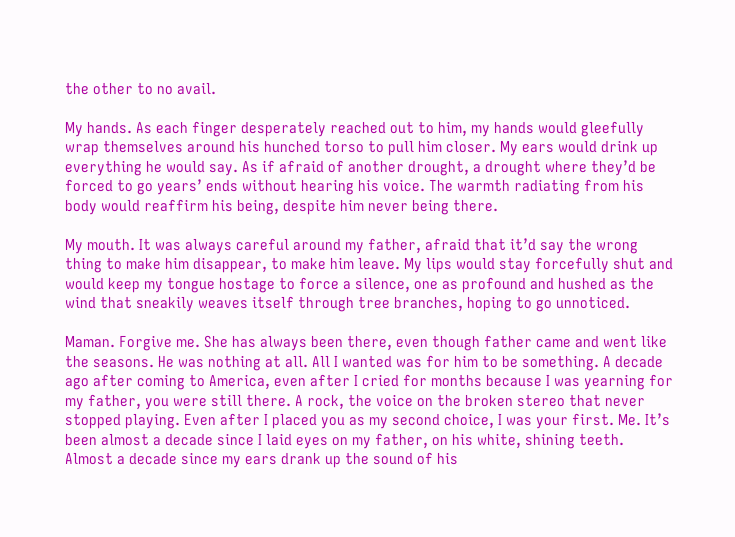the other to no avail.

My hands. As each finger desperately reached out to him, my hands would gleefully wrap themselves around his hunched torso to pull him closer. My ears would drink up everything he would say. As if afraid of another drought, a drought where they’d be forced to go years’ ends without hearing his voice. The warmth radiating from his body would reaffirm his being, despite him never being there.

My mouth. It was always careful around my father, afraid that it’d say the wrong thing to make him disappear, to make him leave. My lips would stay forcefully shut and would keep my tongue hostage to force a silence, one as profound and hushed as the wind that sneakily weaves itself through tree branches, hoping to go unnoticed.

Maman. Forgive me. She has always been there, even though father came and went like the seasons. He was nothing at all. All I wanted was for him to be something. A decade ago after coming to America, even after I cried for months because I was yearning for my father, you were still there. A rock, the voice on the broken stereo that never stopped playing. Even after I placed you as my second choice, I was your first. Me. It’s been almost a decade since I laid eyes on my father, on his white, shining teeth. Almost a decade since my ears drank up the sound of his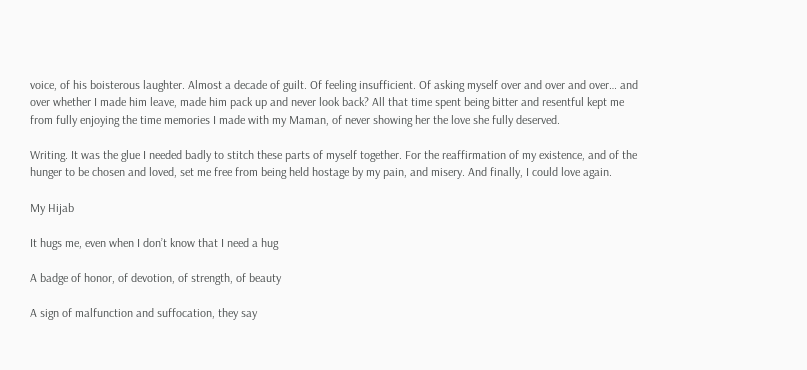voice, of his boisterous laughter. Almost a decade of guilt. Of feeling insufficient. Of asking myself over and over and over… and over whether I made him leave, made him pack up and never look back? All that time spent being bitter and resentful kept me from fully enjoying the time memories I made with my Maman, of never showing her the love she fully deserved.

Writing. It was the glue I needed badly to stitch these parts of myself together. For the reaffirmation of my existence, and of the hunger to be chosen and loved, set me free from being held hostage by my pain, and misery. And finally, I could love again.

My Hijab

It hugs me, even when I don’t know that I need a hug

A badge of honor, of devotion, of strength, of beauty

A sign of malfunction and suffocation, they say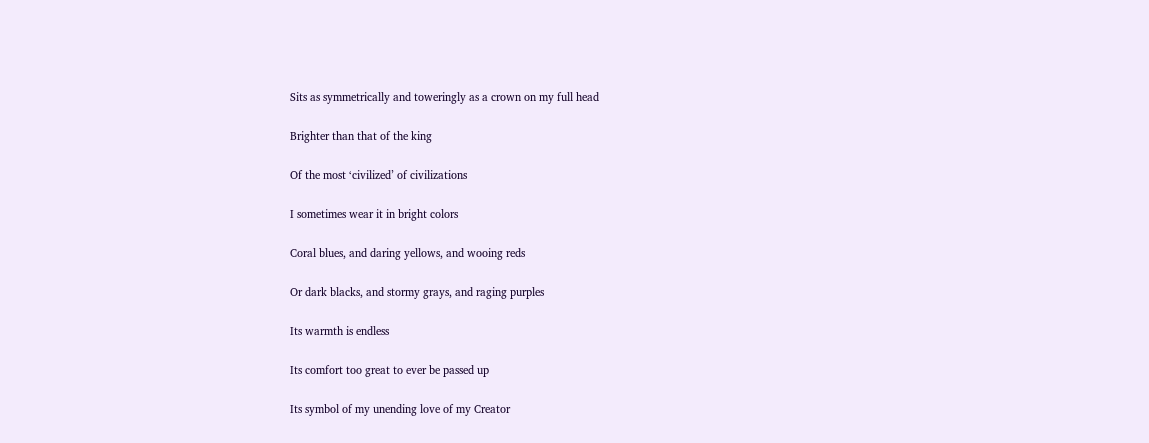Sits as symmetrically and toweringly as a crown on my full head

Brighter than that of the king

Of the most ‘civilized’ of civilizations

I sometimes wear it in bright colors

Coral blues, and daring yellows, and wooing reds

Or dark blacks, and stormy grays, and raging purples

Its warmth is endless

Its comfort too great to ever be passed up

Its symbol of my unending love of my Creator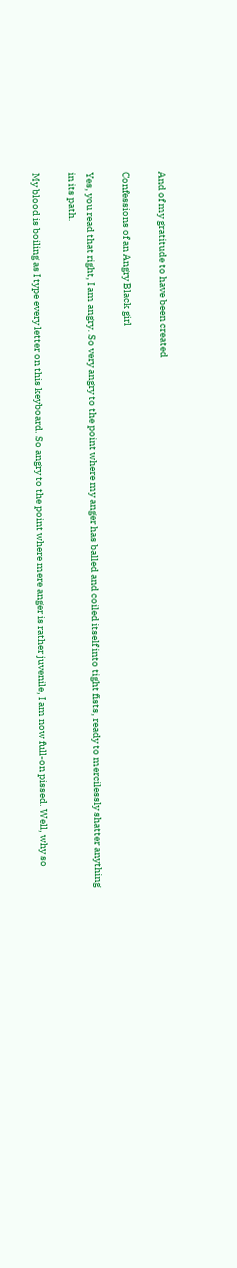And of my gratitude to have been created

Confessions of an Angry Black girl

Yes, you read that right, I am angry. So very angry to the point where my anger has balled and coiled itself into tight fists, ready to mercilessly shatter anything in its path.

My blood is boiling as I type every letter on this keyboard. So angry to the point where mere anger is rather juvenile, I am now full-on pissed. Well, why so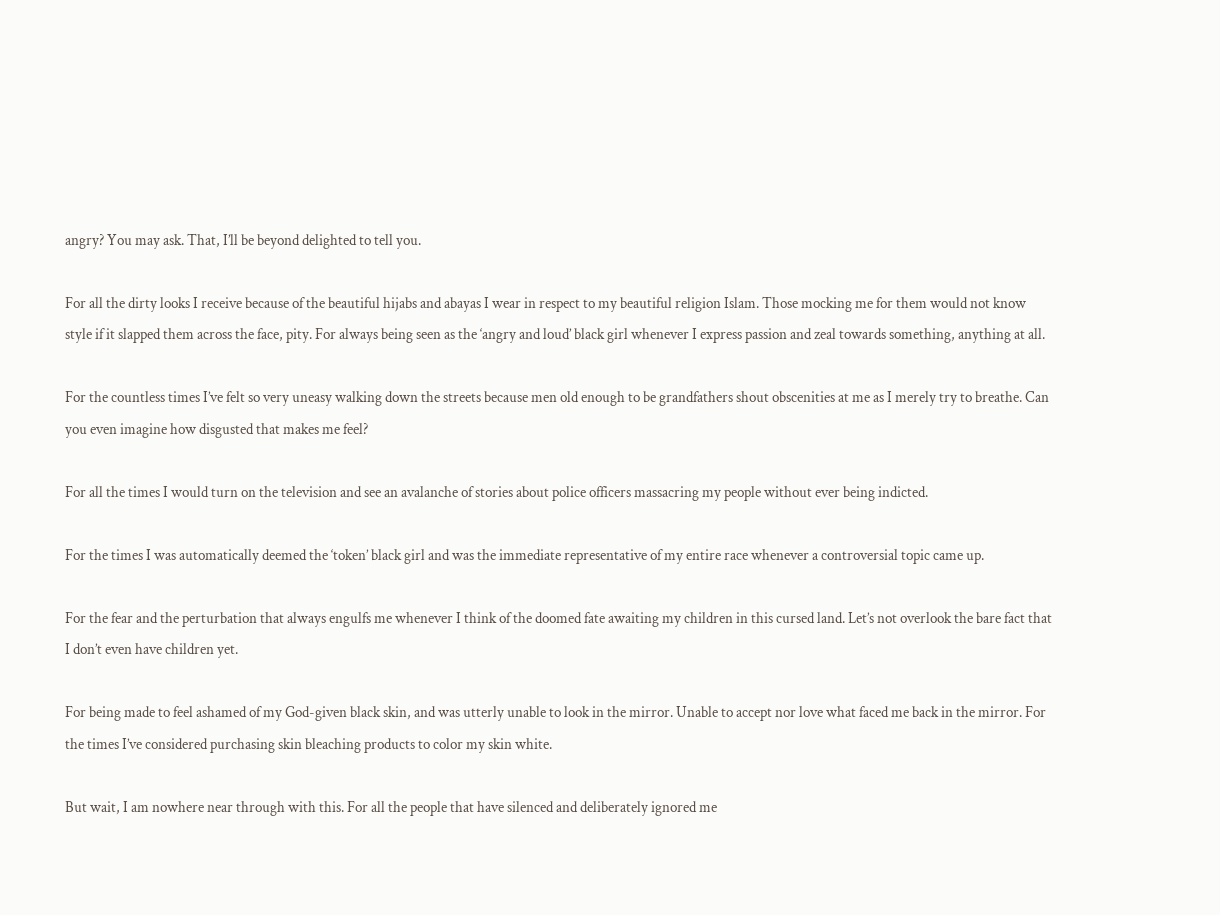angry? You may ask. That, I’ll be beyond delighted to tell you.

For all the dirty looks I receive because of the beautiful hijabs and abayas I wear in respect to my beautiful religion Islam. Those mocking me for them would not know style if it slapped them across the face, pity. For always being seen as the ‘angry and loud’ black girl whenever I express passion and zeal towards something, anything at all.

For the countless times I’ve felt so very uneasy walking down the streets because men old enough to be grandfathers shout obscenities at me as I merely try to breathe. Can you even imagine how disgusted that makes me feel?

For all the times I would turn on the television and see an avalanche of stories about police officers massacring my people without ever being indicted.

For the times I was automatically deemed the ‘token’ black girl and was the immediate representative of my entire race whenever a controversial topic came up.

For the fear and the perturbation that always engulfs me whenever I think of the doomed fate awaiting my children in this cursed land. Let’s not overlook the bare fact that I don’t even have children yet.

For being made to feel ashamed of my God-given black skin, and was utterly unable to look in the mirror. Unable to accept nor love what faced me back in the mirror. For the times I’ve considered purchasing skin bleaching products to color my skin white.

But wait, I am nowhere near through with this. For all the people that have silenced and deliberately ignored me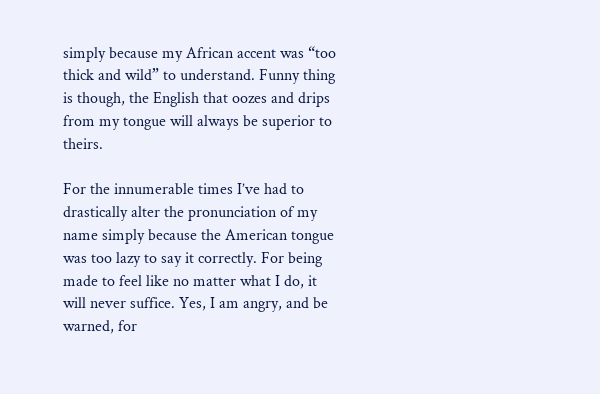simply because my African accent was “too thick and wild” to understand. Funny thing is though, the English that oozes and drips from my tongue will always be superior to theirs.

For the innumerable times I’ve had to drastically alter the pronunciation of my name simply because the American tongue was too lazy to say it correctly. For being made to feel like no matter what I do, it will never suffice. Yes, I am angry, and be warned, for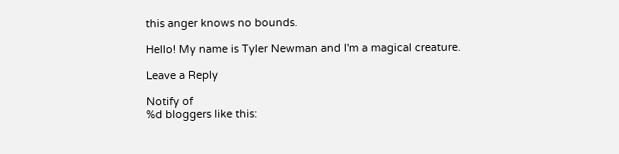this anger knows no bounds.

Hello! My name is Tyler Newman and I'm a magical creature.

Leave a Reply

Notify of
%d bloggers like this: